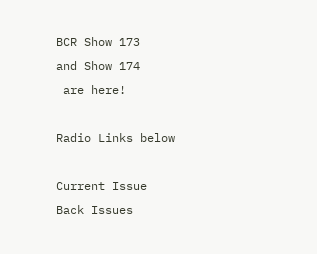BCR Show 173
and Show 174
 are here!

Radio Links below

Current Issue
Back Issues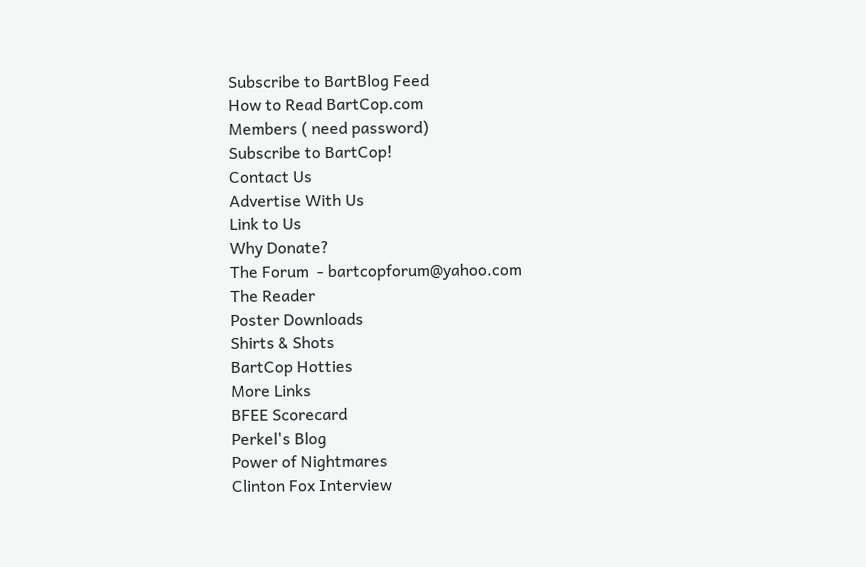Subscribe to BartBlog Feed
How to Read BartCop.com
Members ( need password)
Subscribe to BartCop!
Contact Us
Advertise With Us
Link to Us
Why Donate?
The Forum  - bartcopforum@yahoo.com
The Reader
Poster Downloads
Shirts & Shots
BartCop Hotties
More Links
BFEE Scorecard
Perkel's Blog
Power of Nightmares
Clinton Fox Interview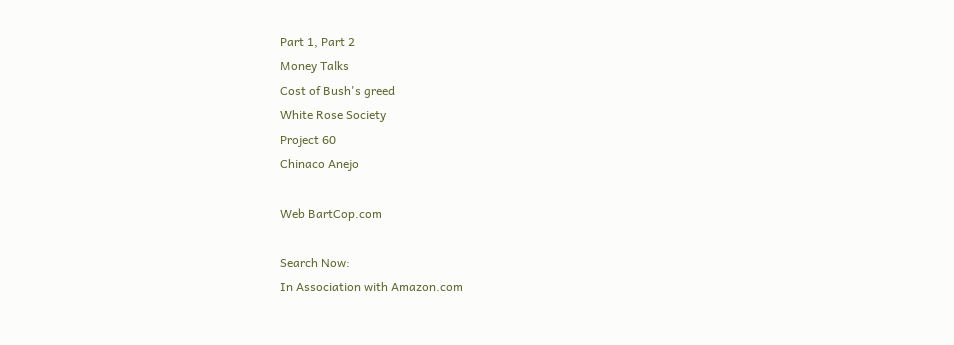Part 1, Part 2
Money Talks
Cost of Bush's greed
White Rose Society
Project 60
Chinaco Anejo

Web BartCop.com

Search Now:
In Association with Amazon.com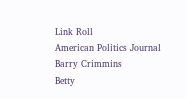Link Roll
American Politics Journal
Barry Crimmins
Betty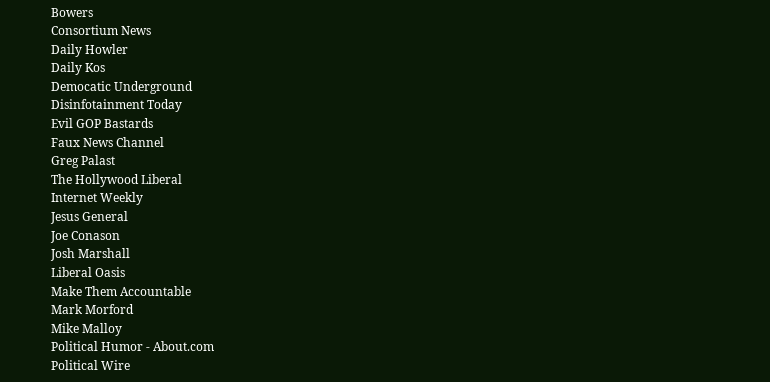Bowers
Consortium News
Daily Howler
Daily Kos
Democatic Underground
Disinfotainment Today
Evil GOP Bastards
Faux News Channel
Greg Palast
The Hollywood Liberal
Internet Weekly
Jesus General
Joe Conason
Josh Marshall
Liberal Oasis
Make Them Accountable
Mark Morford
Mike Malloy
Political Humor - About.com
Political Wire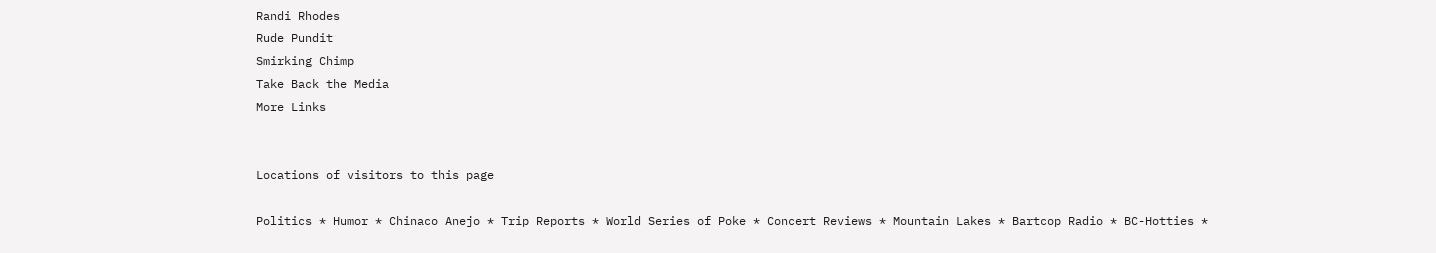Randi Rhodes
Rude Pundit
Smirking Chimp
Take Back the Media
More Links


Locations of visitors to this page

Politics * Humor * Chinaco Anejo * Trip Reports * World Series of Poke * Concert Reviews * Mountain Lakes * Bartcop Radio * BC-Hotties *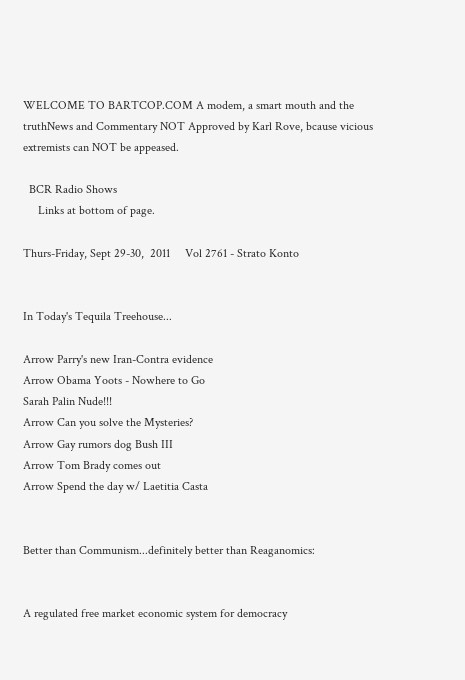WELCOME TO BARTCOP.COM A modem, a smart mouth and the truthNews and Commentary NOT Approved by Karl Rove, bcause vicious extremists can NOT be appeased.

  BCR Radio Shows
     Links at bottom of page.

Thurs-Friday, Sept 29-30,  2011     Vol 2761 - Strato Konto


In Today's Tequila Treehouse...

Arrow Parry's new Iran-Contra evidence
Arrow Obama Yoots - Nowhere to Go
Sarah Palin Nude!!!
Arrow Can you solve the Mysteries?
Arrow Gay rumors dog Bush III
Arrow Tom Brady comes out
Arrow Spend the day w/ Laetitia Casta


Better than Communism...definitely better than Reaganomics:


A regulated free market economic system for democracy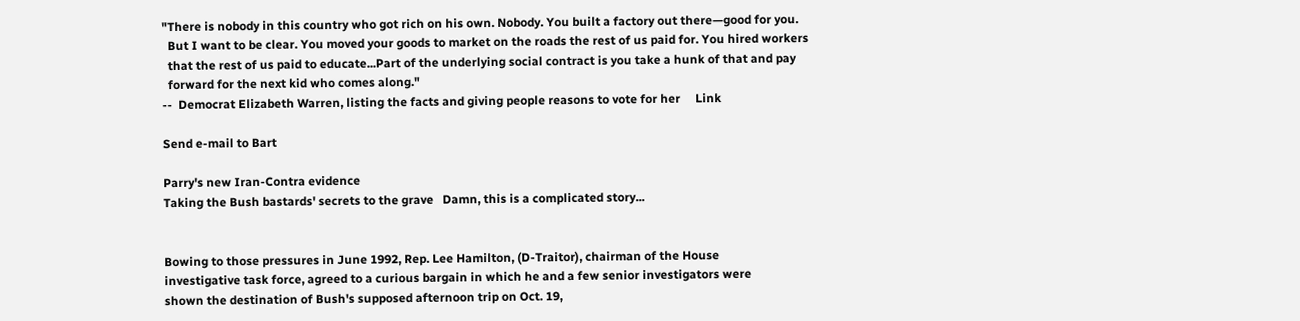"There is nobody in this country who got rich on his own. Nobody. You built a factory out there—good for you.
  But I want to be clear. You moved your goods to market on the roads the rest of us paid for. You hired workers
  that the rest of us paid to educate...Part of the underlying social contract is you take a hunk of that and pay
  forward for the next kid who comes along."
--  Democrat Elizabeth Warren, listing the facts and giving people reasons to vote for her     Link

Send e-mail to Bart

Parry's new Iran-Contra evidence
Taking the Bush bastards' secrets to the grave   Damn, this is a complicated story...


Bowing to those pressures in June 1992, Rep. Lee Hamilton, (D-Traitor), chairman of the House
investigative task force, agreed to a curious bargain in which he and a few senior investigators were
shown the destination of Bush's supposed afternoon trip on Oct. 19,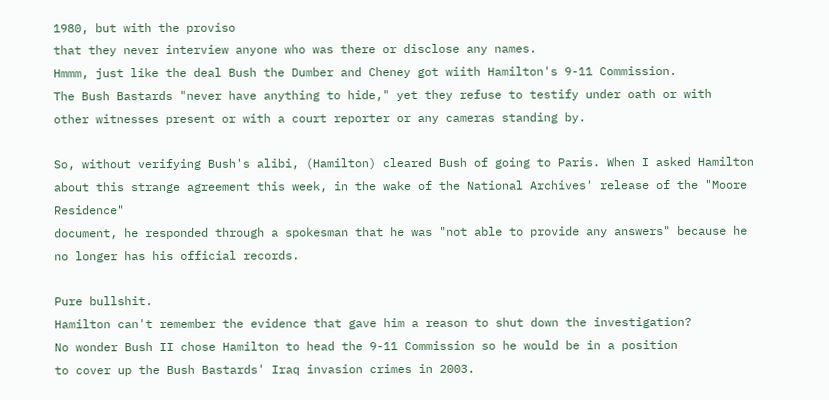1980, but with the proviso
that they never interview anyone who was there or disclose any names.
Hmmm, just like the deal Bush the Dumber and Cheney got wiith Hamilton's 9-11 Commission.
The Bush Bastards "never have anything to hide," yet they refuse to testify under oath or with
other witnesses present or with a court reporter or any cameras standing by.

So, without verifying Bush's alibi, (Hamilton) cleared Bush of going to Paris. When I asked Hamilton
about this strange agreement this week, in the wake of the National Archives' release of the "Moore Residence"
document, he responded through a spokesman that he was "not able to provide any answers" because he
no longer has his official records.

Pure bullshit.
Hamilton can't remember the evidence that gave him a reason to shut down the investigation?
No wonder Bush II chose Hamilton to head the 9-11 Commission so he would be in a position
to cover up the Bush Bastards' Iraq invasion crimes in 2003.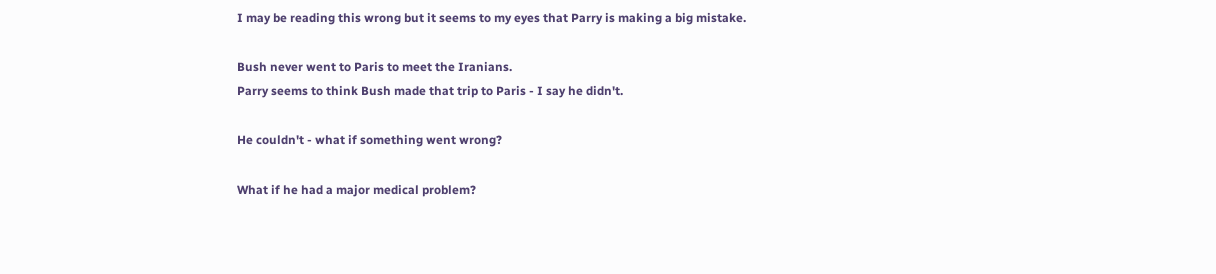I may be reading this wrong but it seems to my eyes that Parry is making a big mistake.

Bush never went to Paris to meet the Iranians.
Parry seems to think Bush made that trip to Paris - I say he didn't.

He couldn't - what if something went wrong?

What if he had a major medical problem?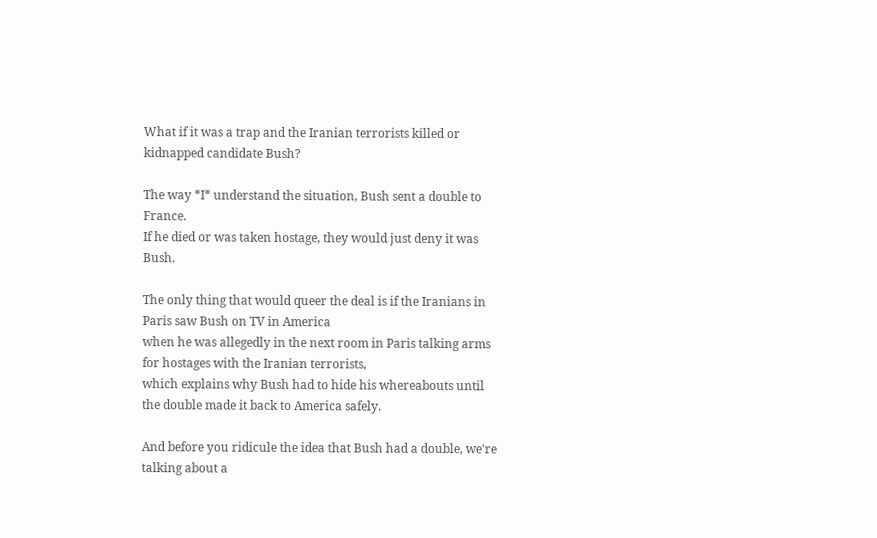What if it was a trap and the Iranian terrorists killed or kidnapped candidate Bush?

The way *I* understand the situation, Bush sent a double to France.
If he died or was taken hostage, they would just deny it was Bush.

The only thing that would queer the deal is if the Iranians in Paris saw Bush on TV in America
when he was allegedly in the next room in Paris talking arms for hostages with the Iranian terrorists,
which explains why Bush had to hide his whereabouts until the double made it back to America safely.

And before you ridicule the idea that Bush had a double, we're talking about a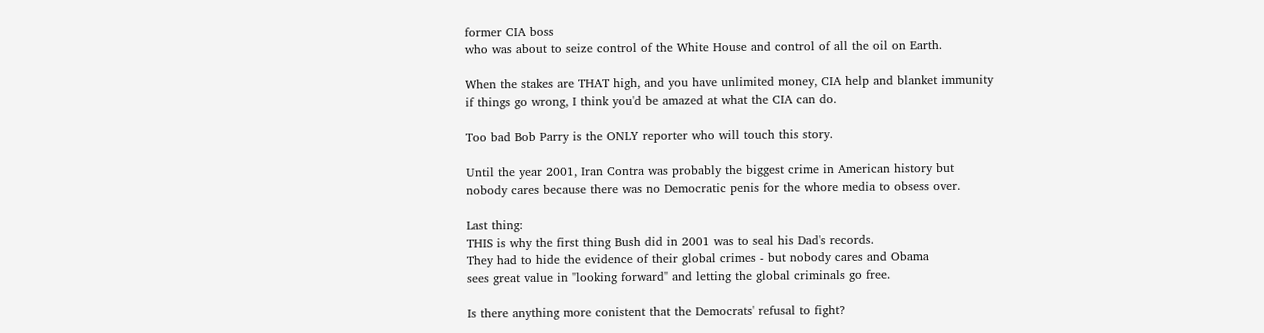former CIA boss
who was about to seize control of the White House and control of all the oil on Earth.

When the stakes are THAT high, and you have unlimited money, CIA help and blanket immunity
if things go wrong, I think you'd be amazed at what the CIA can do.

Too bad Bob Parry is the ONLY reporter who will touch this story.

Until the year 2001, Iran Contra was probably the biggest crime in American history but
nobody cares because there was no Democratic penis for the whore media to obsess over.

Last thing:
THIS is why the first thing Bush did in 2001 was to seal his Dad's records.
They had to hide the evidence of their global crimes - but nobody cares and Obama
sees great value in "looking forward" and letting the global criminals go free.

Is there anything more conistent that the Democrats' refusal to fight?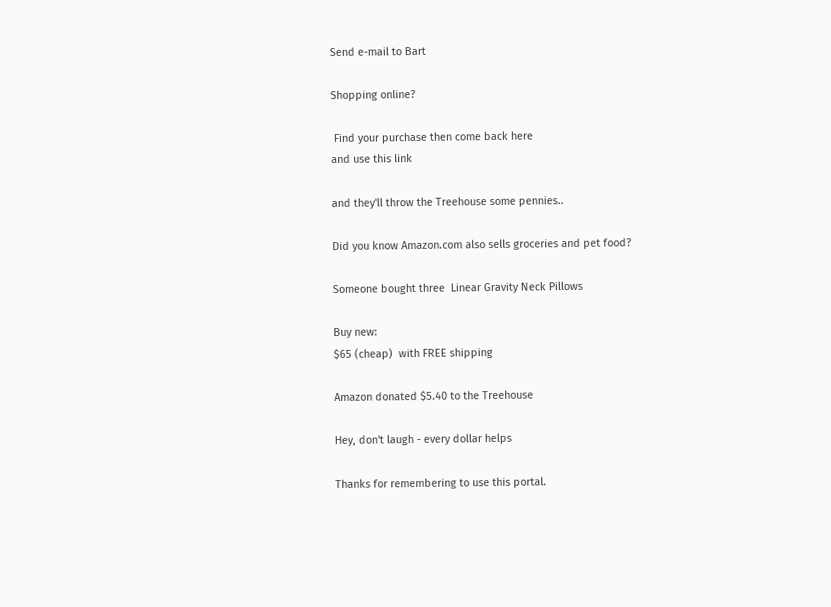Send e-mail to Bart

Shopping online?

 Find your purchase then come back here
and use this link

and they'll throw the Treehouse some pennies..

Did you know Amazon.com also sells groceries and pet food?

Someone bought three  Linear Gravity Neck Pillows

Buy new:
$65 (cheap)  with FREE shipping

Amazon donated $5.40 to the Treehouse

Hey, don't laugh - every dollar helps

Thanks for remembering to use this portal.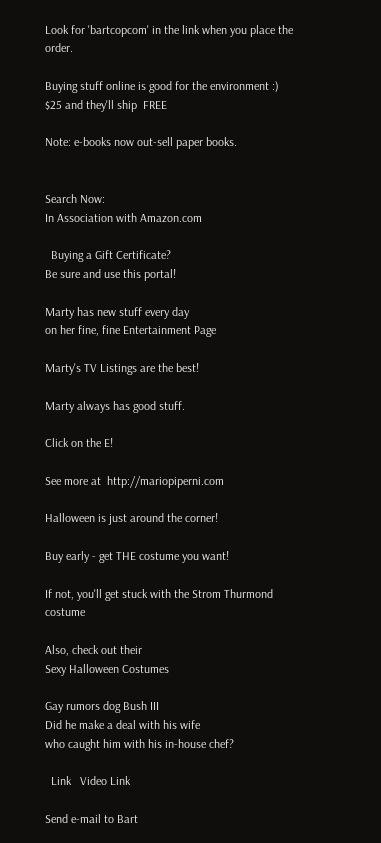Look for 'bartcopcom' in the link when you place the order.

Buying stuff online is good for the environment :)
$25 and they'll ship  FREE

Note: e-books now out-sell paper books.


Search Now:
In Association with Amazon.com

  Buying a Gift Certificate?
Be sure and use this portal!

Marty has new stuff every day
on her fine, fine Entertainment Page

Marty's TV Listings are the best!

Marty always has good stuff.

Click on the E!

See more at  http://mariopiperni.com

Halloween is just around the corner!

Buy early - get THE costume you want!

If not, you'll get stuck with the Strom Thurmond costume

Also, check out their
Sexy Halloween Costumes

Gay rumors dog Bush III
Did he make a deal with his wife
who caught him with his in-house chef?

  Link   Video Link

Send e-mail to Bart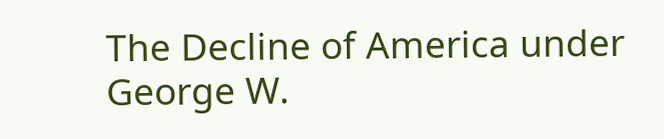The Decline of America under George W.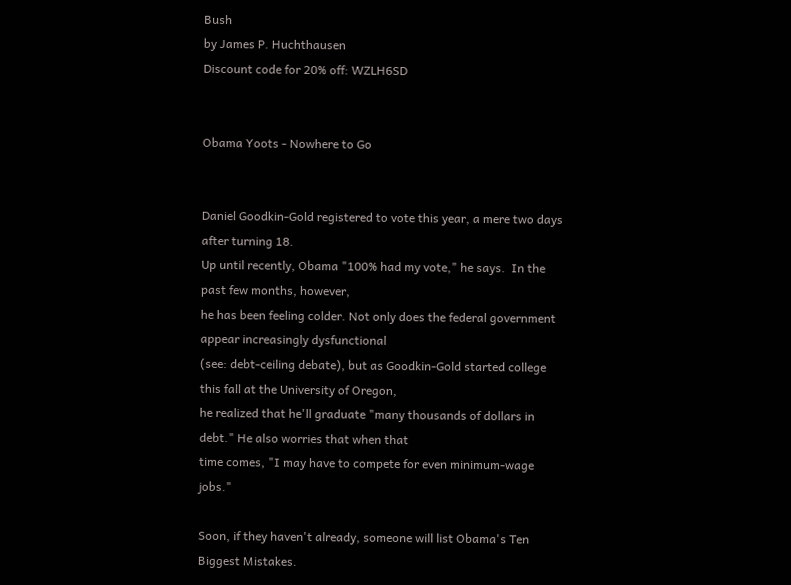Bush
by James P. Huchthausen
Discount code for 20% off: WZLH6SD


Obama Yoots - Nowhere to Go


Daniel Goodkin-Gold registered to vote this year, a mere two days after turning 18.
Up until recently, Obama "100% had my vote," he says.  In the past few months, however,
he has been feeling colder. Not only does the federal government appear increasingly dysfunctional
(see: debt-ceiling debate), but as Goodkin-Gold started college this fall at the University of Oregon,
he realized that he'll graduate "many thousands of dollars in debt." He also worries that when that
time comes, "I may have to compete for even minimum-wage jobs."

Soon, if they haven't already, someone will list Obama's Ten Biggest Mistakes.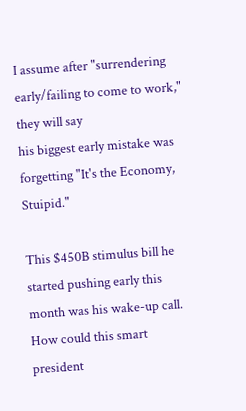I assume after "surrendering early/failing to come to work," they will say
his biggest early mistake was forgetting "It's the Economy, Stuipid."

This $450B stimulus bill he started pushing early this month was his wake-up call.
How could this smart president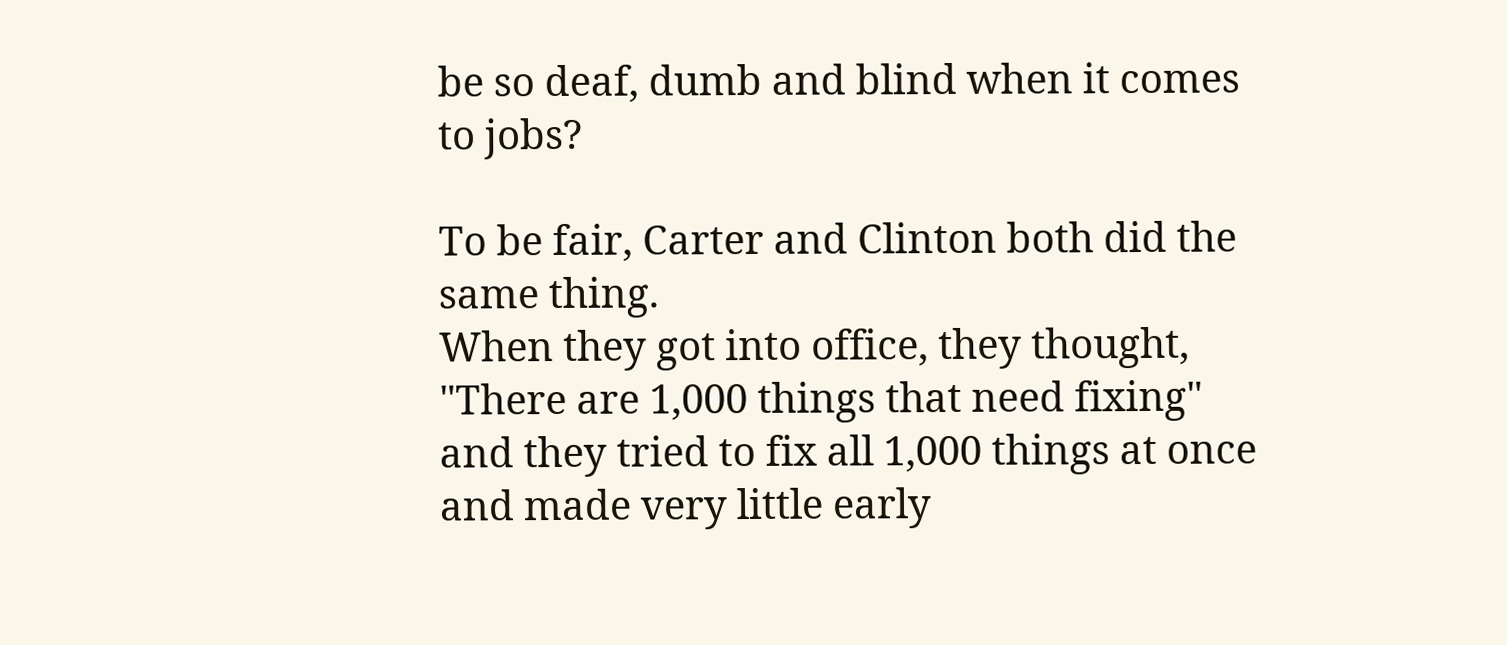be so deaf, dumb and blind when it comes to jobs?

To be fair, Carter and Clinton both did the same thing.
When they got into office, they thought, "There are 1,000 things that need fixing"
and they tried to fix all 1,000 things at once and made very little early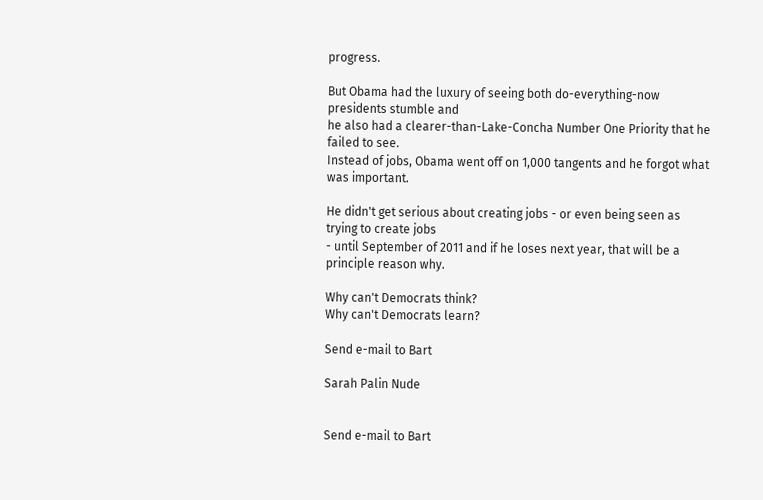progress.

But Obama had the luxury of seeing both do-everything-now presidents stumble and
he also had a clearer-than-Lake-Concha Number One Priority that he failed to see.
Instead of jobs, Obama went off on 1,000 tangents and he forgot what was important.

He didn't get serious about creating jobs - or even being seen as trying to create jobs
- until September of 2011 and if he loses next year, that will be a principle reason why.

Why can't Democrats think?
Why can't Democrats learn?

Send e-mail to Bart

Sarah Palin Nude


Send e-mail to Bart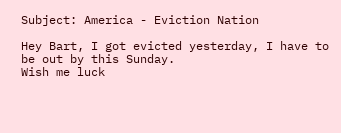Subject: America - Eviction Nation

Hey Bart, I got evicted yesterday, I have to be out by this Sunday.
Wish me luck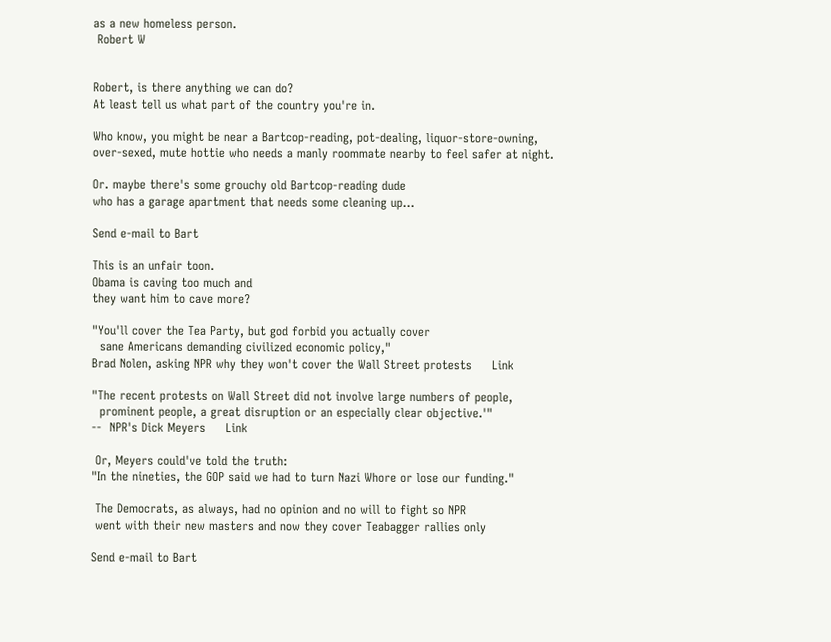as a new homeless person.
 Robert W


Robert, is there anything we can do?
At least tell us what part of the country you're in.

Who know, you might be near a Bartcop-reading, pot-dealing, liquor-store-owning,
over-sexed, mute hottie who needs a manly roommate nearby to feel safer at night.

Or. maybe there's some grouchy old Bartcop-reading dude
who has a garage apartment that needs some cleaning up...

Send e-mail to Bart

This is an unfair toon.
Obama is caving too much and
they want him to cave more?

"You'll cover the Tea Party, but god forbid you actually cover
  sane Americans demanding civilized economic policy,"
Brad Nolen, asking NPR why they won't cover the Wall Street protests     Link

"The recent protests on Wall Street did not involve large numbers of people,
  prominent people, a great disruption or an especially clear objective.'"
--  NPR's Dick Meyers     Link

 Or, Meyers could've told the truth:
"In the nineties, the GOP said we had to turn Nazi Whore or lose our funding."

 The Democrats, as always, had no opinion and no will to fight so NPR
 went with their new masters and now they cover Teabagger rallies only

Send e-mail to Bart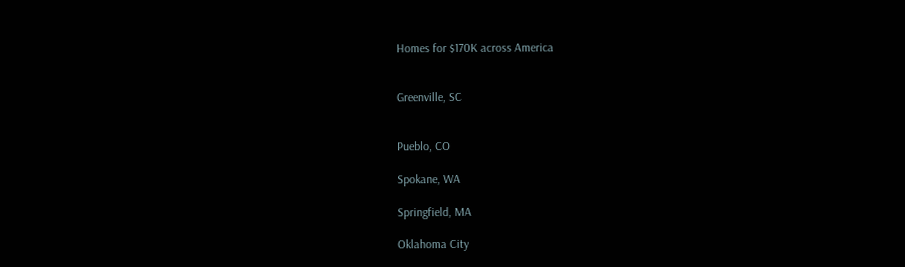Homes for $170K across America


Greenville, SC


Pueblo, CO

Spokane, WA

Springfield, MA

Oklahoma City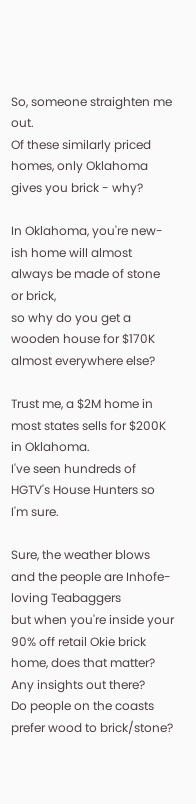So, someone straighten me out.
Of these similarly priced homes, only Oklahoma gives you brick - why?

In Oklahoma, you're new-ish home will almost always be made of stone or brick,
so why do you get a wooden house for $170K almost everywhere else?

Trust me, a $2M home in most states sells for $200K in Oklahoma.
I've seen hundreds of HGTV's House Hunters so I'm sure.

Sure, the weather blows and the people are Inhofe-loving Teabaggers
but when you're inside your 90% off retail Okie brick home, does that matter?
Any insights out there?
Do people on the coasts prefer wood to brick/stone?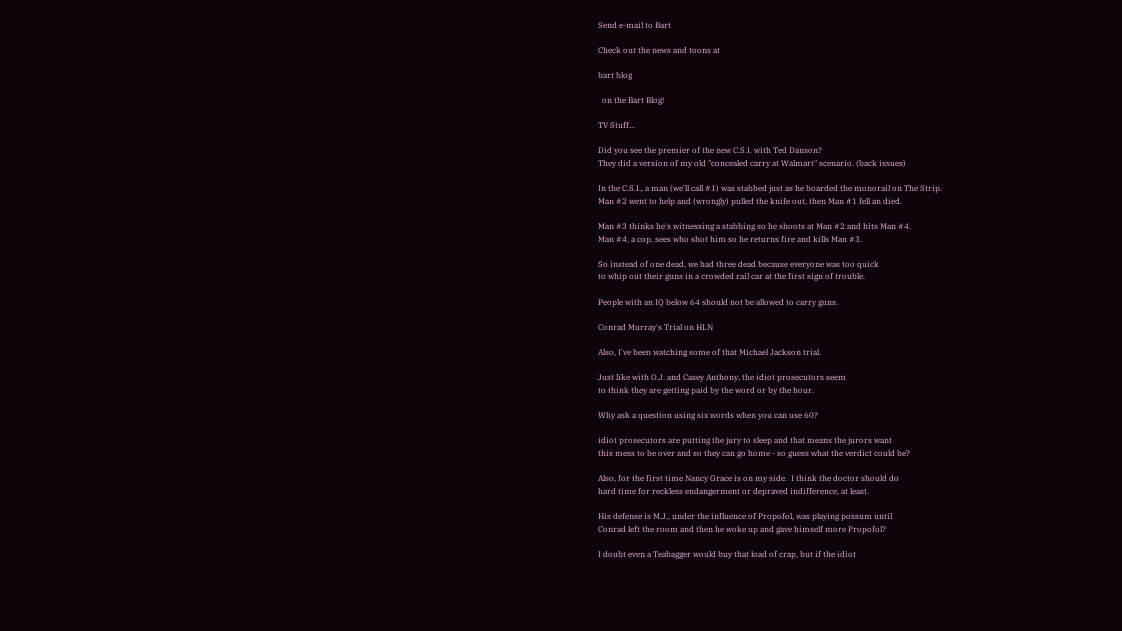Send e-mail to Bart

Check out the news and toons at

bart blog

  on the Bart Blog!

TV Stuff...

Did you see the premier of the new C.S.I. with Ted Danson?
They did a version of my old "concealed carry at Walmart" scenario. (back issues)

In the C.S.I., a man (we'll call #1) was stabbed just as he boarded the monorail on The Strip.
Man #2 went to help and (wrongly) pulled the knife out, then Man #1 fell an died.

Man #3 thinks he's witnessing a stabbing so he shoots at Man #2 and hits Man #4.
Man #4, a cop, sees who shot him so he returns fire and kills Man #3.

So instead of one dead, we had three dead because everyone was too quick
to whip out their guns in a crowded rail car at the first sign of trouble.

People with an IQ below 64 should not be allowed to carry guns.

Conrad Murray's Trial on HLN

Also, I've been watching some of that Michael Jackson trial.

Just like with O.J. and Casey Anthony, the idiot prosecutors seem
to think they are getting paid by the word or by the hour.

Why ask a question using six words when you can use 60?

idiot prosecutors are putting the jury to sleep and that means the jurors want
this mess to be over and so they can go home - so guess what the verdict could be?

Also, for the first time Nancy Grace is on my side.  I think the doctor should do
hard time for reckless endangerment or depraved indifference, at least.

His defense is M.J., under the influence of Propofol, was playing possum until
Conrad left the room and then he woke up and gave himself more Propofol?

I doubt even a Teabagger would buy that load of crap, but if the idiot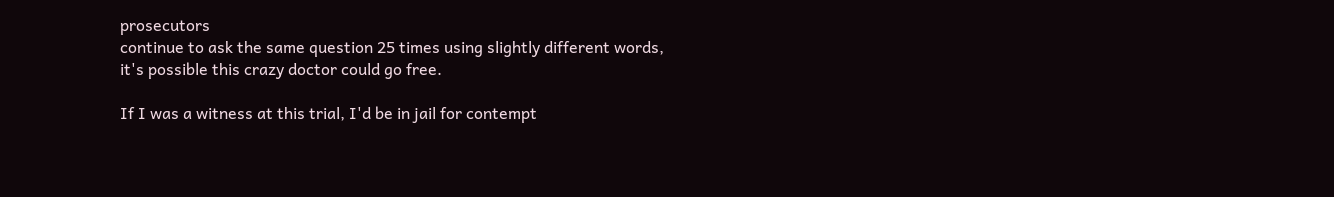prosecutors
continue to ask the same question 25 times using slightly different words,
it's possible this crazy doctor could go free.

If I was a witness at this trial, I'd be in jail for contempt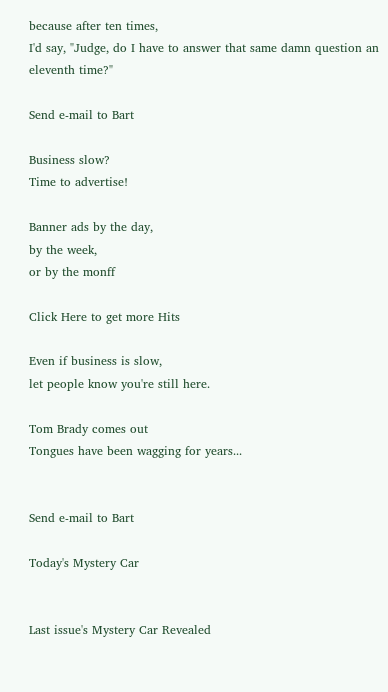because after ten times,
I'd say, "Judge, do I have to answer that same damn question an eleventh time?"

Send e-mail to Bart

Business slow?
Time to advertise!

Banner ads by the day,
by the week,
or by the monff

Click Here to get more Hits

Even if business is slow,
let people know you're still here.

Tom Brady comes out
Tongues have been wagging for years...


Send e-mail to Bart

Today's Mystery Car


Last issue's Mystery Car Revealed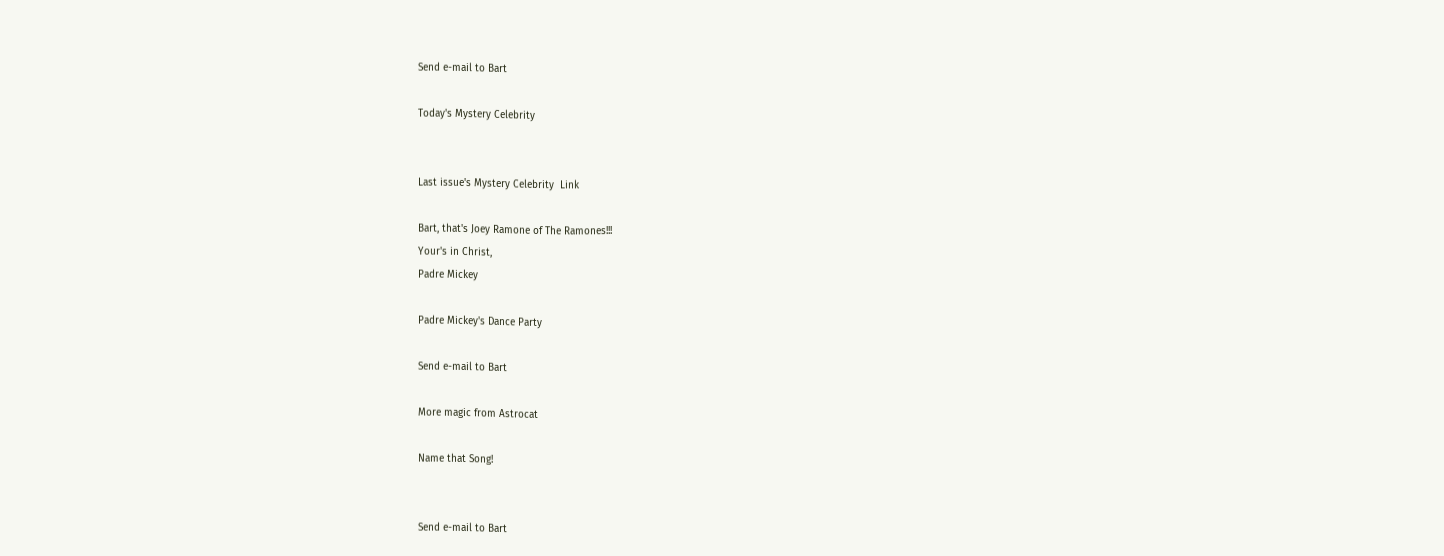Send e-mail to Bart

Today's Mystery Celebrity


Last issue's Mystery Celebrity  Link

Bart, that's Joey Ramone of The Ramones!!!
Your's in Christ,
Padre Mickey

Padre Mickey's Dance Party

Send e-mail to Bart

More magic from Astrocat

Name that Song!


Send e-mail to Bart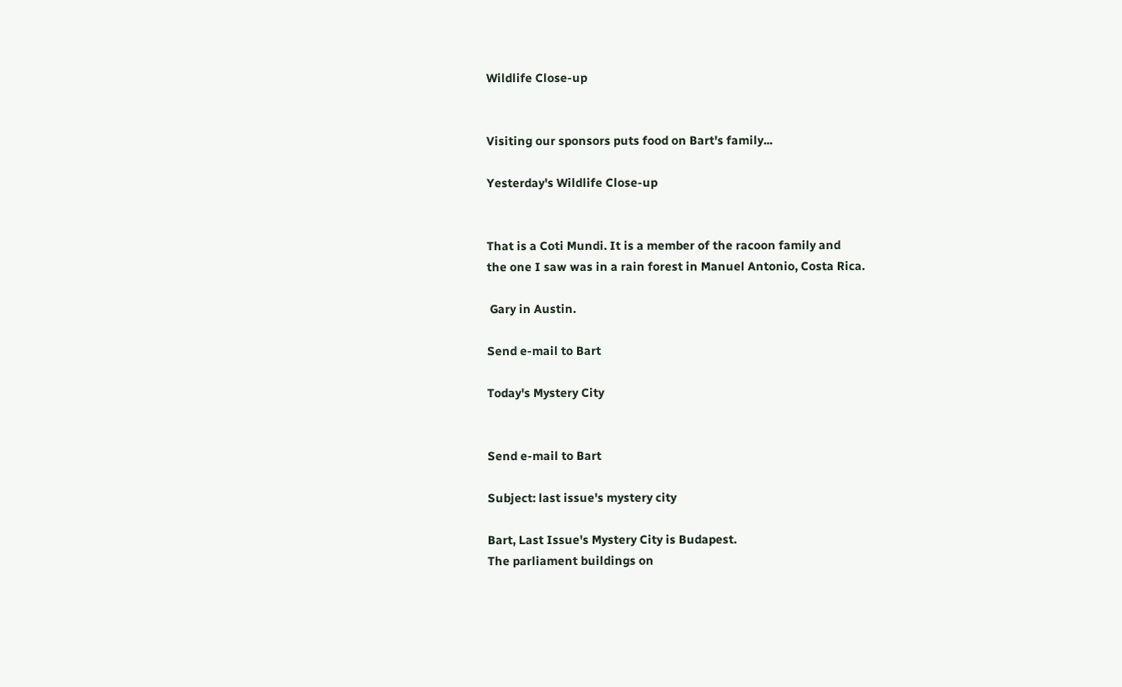Wildlife Close-up


Visiting our sponsors puts food on Bart's family...

Yesterday's Wildlife Close-up


That is a Coti Mundi. It is a member of the racoon family and
the one I saw was in a rain forest in Manuel Antonio, Costa Rica.

 Gary in Austin.

Send e-mail to Bart

Today's Mystery City


Send e-mail to Bart

Subject: last issue's mystery city

Bart, Last Issue's Mystery City is Budapest.
The parliament buildings on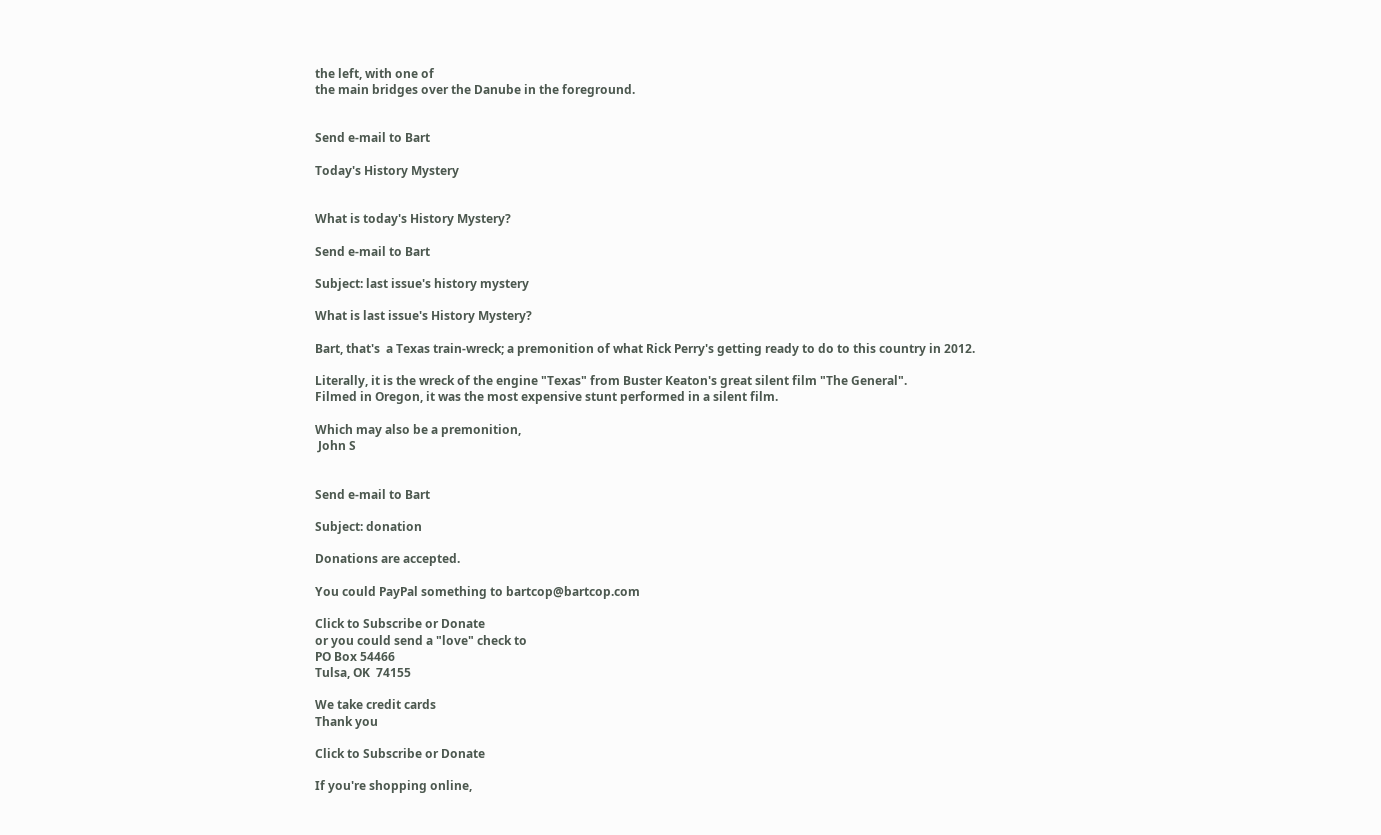the left, with one of
the main bridges over the Danube in the foreground.


Send e-mail to Bart

Today's History Mystery


What is today's History Mystery?

Send e-mail to Bart

Subject: last issue's history mystery

What is last issue's History Mystery?

Bart, that's  a Texas train-wreck; a premonition of what Rick Perry's getting ready to do to this country in 2012.

Literally, it is the wreck of the engine "Texas" from Buster Keaton's great silent film "The General".
Filmed in Oregon, it was the most expensive stunt performed in a silent film.

Which may also be a premonition,
 John S


Send e-mail to Bart

Subject: donation

Donations are accepted.

You could PayPal something to bartcop@bartcop.com

Click to Subscribe or Donate
or you could send a "love" check to
PO Box 54466
Tulsa, OK  74155

We take credit cards
Thank you

Click to Subscribe or Donate

If you're shopping online,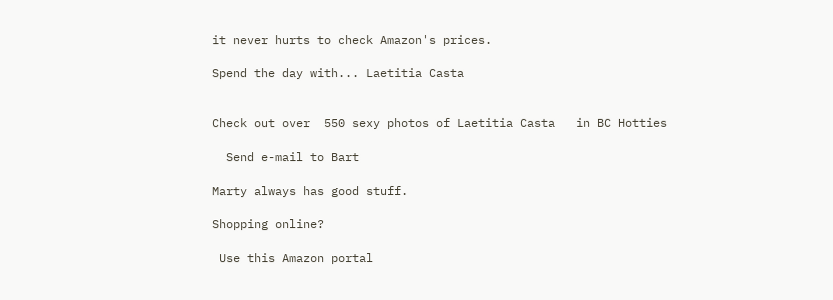it never hurts to check Amazon's prices.

Spend the day with... Laetitia Casta


Check out over  550 sexy photos of Laetitia Casta   in BC Hotties

  Send e-mail to Bart

Marty always has good stuff.

Shopping online?

 Use this Amazon portal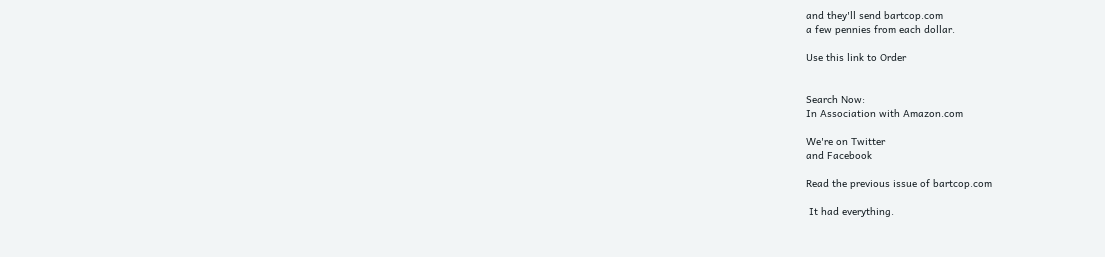and they'll send bartcop.com
a few pennies from each dollar.

Use this link to Order


Search Now:
In Association with Amazon.com

We're on Twitter
and Facebook

Read the previous issue of bartcop.com

 It had everything.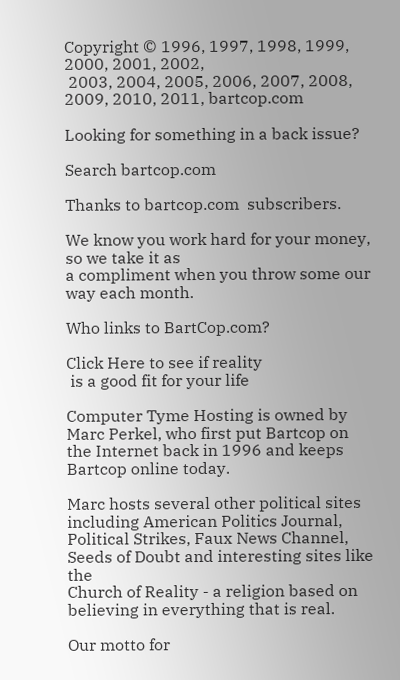Copyright © 1996, 1997, 1998, 1999, 2000, 2001, 2002,
 2003, 2004, 2005, 2006, 2007, 2008, 2009, 2010, 2011, bartcop.com

Looking for something in a back issue?

Search bartcop.com

Thanks to bartcop.com  subscribers.

We know you work hard for your money, so we take it as
a compliment when you throw some our way each month.

Who links to BartCop.com?

Click Here to see if reality
 is a good fit for your life

Computer Tyme Hosting is owned by Marc Perkel, who first put Bartcop on the Internet back in 1996 and keeps Bartcop online today.

Marc hosts several other political sites including American Politics Journal, Political Strikes, Faux News Channel, Seeds of Doubt and interesting sites like the
Church of Reality - a religion based on believing in everything that is real.

Our motto for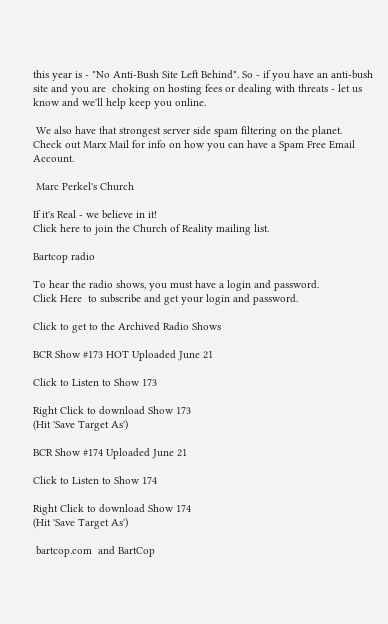this year is - "No Anti-Bush Site Left Behind". So - if you have an anti-bush site and you are  choking on hosting fees or dealing with threats - let us know and we'll help keep you online.

 We also have that strongest server side spam filtering on the planet.
Check out Marx Mail for info on how you can have a Spam Free Email Account.

 Marc Perkel's Church

If it's Real - we believe in it!
Click here to join the Church of Reality mailing list.

Bartcop radio

To hear the radio shows, you must have a login and password.
Click Here  to subscribe and get your login and password.

Click to get to the Archived Radio Shows

BCR Show #173 HOT Uploaded June 21

Click to Listen to Show 173

Right Click to download Show 173
(Hit 'Save Target As')

BCR Show #174 Uploaded June 21

Click to Listen to Show 174

Right Click to download Show 174
(Hit 'Save Target As')

 bartcop.com  and BartCop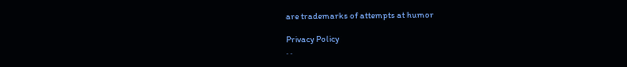are trademarks of attempts at humor

Privacy Policy
. .